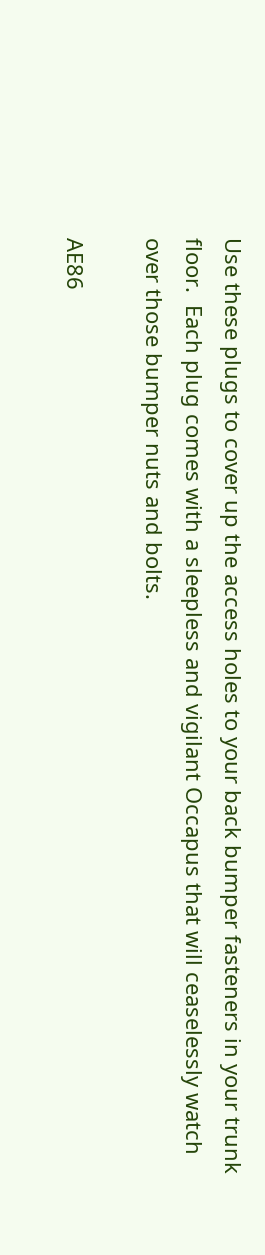Use these plugs to cover up the access holes to your back bumper fasteners in your trunk floor.  Each plug comes with a sleepless and vigilant Occapus that will ceaselessly watch over those bumper nuts and bolts.

AE86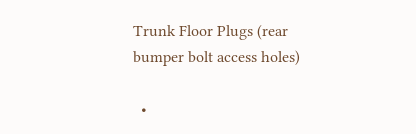Trunk Floor Plugs (rear bumper bolt access holes)

  •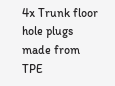4x Trunk floor hole plugs made from TPE